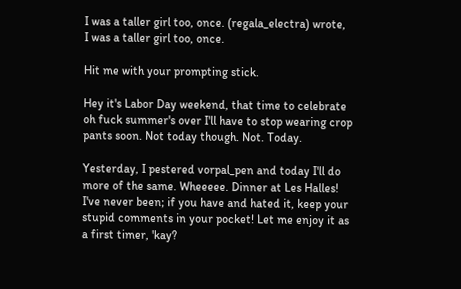I was a taller girl too, once. (regala_electra) wrote,
I was a taller girl too, once.

Hit me with your prompting stick.

Hey it's Labor Day weekend, that time to celebrate oh fuck summer's over I'll have to stop wearing crop pants soon. Not today though. Not. Today.

Yesterday, I pestered vorpal_pen and today I'll do more of the same. Wheeeee. Dinner at Les Halles! I've never been; if you have and hated it, keep your stupid comments in your pocket! Let me enjoy it as a first timer, 'kay?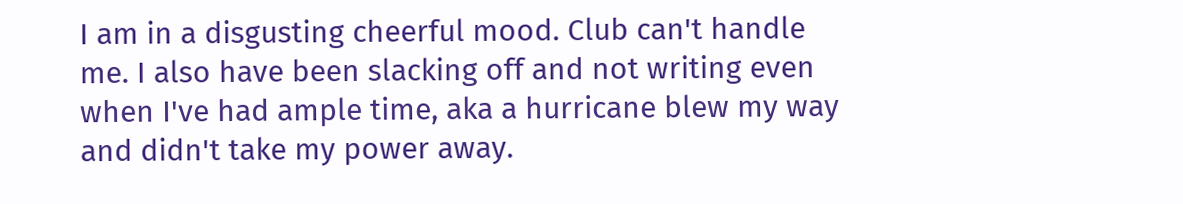I am in a disgusting cheerful mood. Club can't handle me. I also have been slacking off and not writing even when I've had ample time, aka a hurricane blew my way and didn't take my power away.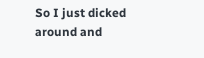So I just dicked around and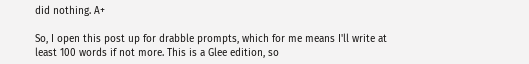did nothing. A+

So, I open this post up for drabble prompts, which for me means I'll write at least 100 words if not more. This is a Glee edition, so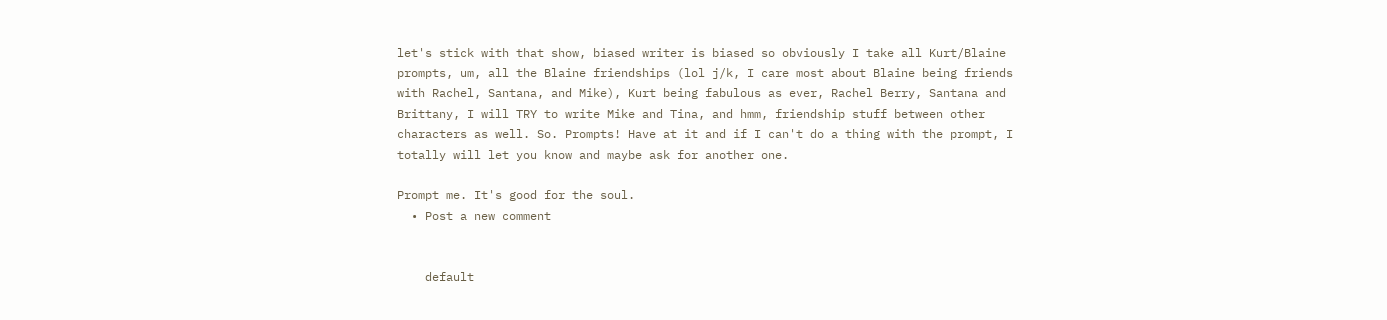let's stick with that show, biased writer is biased so obviously I take all Kurt/Blaine prompts, um, all the Blaine friendships (lol j/k, I care most about Blaine being friends with Rachel, Santana, and Mike), Kurt being fabulous as ever, Rachel Berry, Santana and Brittany, I will TRY to write Mike and Tina, and hmm, friendship stuff between other characters as well. So. Prompts! Have at it and if I can't do a thing with the prompt, I totally will let you know and maybe ask for another one.

Prompt me. It's good for the soul.
  • Post a new comment


    default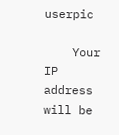userpic

    Your IP address will be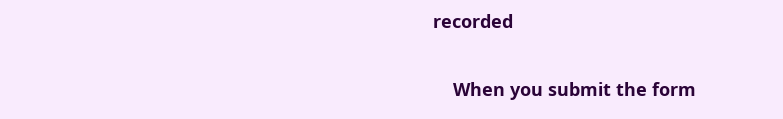recorded

    When you submit the form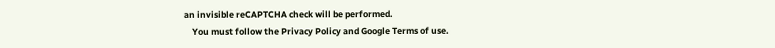an invisible reCAPTCHA check will be performed.
    You must follow the Privacy Policy and Google Terms of use.